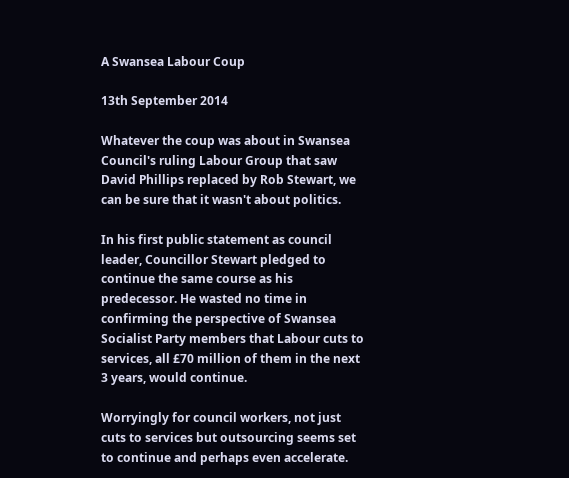A Swansea Labour Coup

13th September 2014

Whatever the coup was about in Swansea Council's ruling Labour Group that saw David Phillips replaced by Rob Stewart, we can be sure that it wasn't about politics.

In his first public statement as council leader, Councillor Stewart pledged to continue the same course as his predecessor. He wasted no time in confirming the perspective of Swansea Socialist Party members that Labour cuts to services, all £70 million of them in the next 3 years, would continue.

Worryingly for council workers, not just cuts to services but outsourcing seems set to continue and perhaps even accelerate.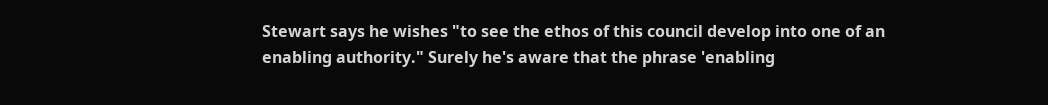Stewart says he wishes "to see the ethos of this council develop into one of an enabling authority." Surely he's aware that the phrase 'enabling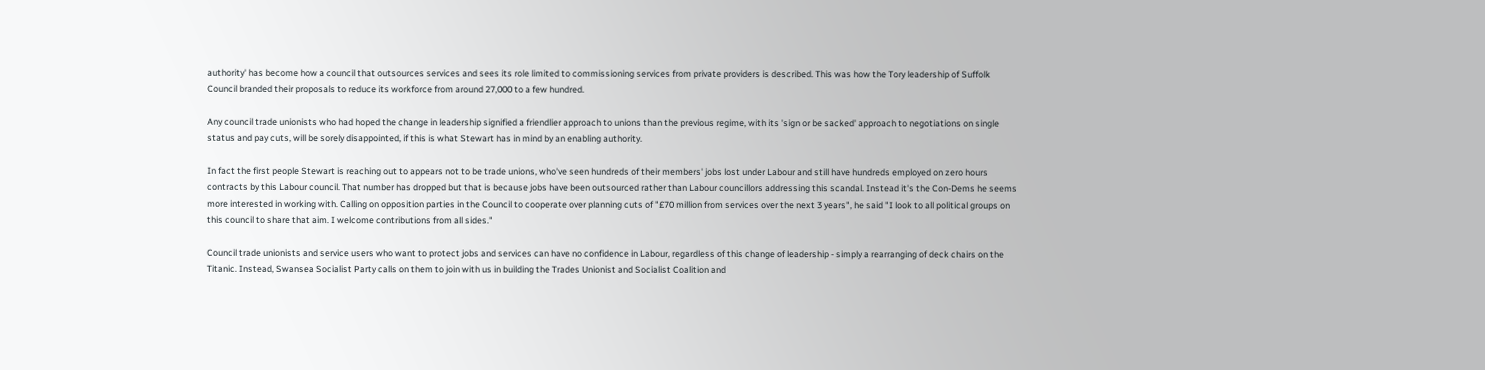authority' has become how a council that outsources services and sees its role limited to commissioning services from private providers is described. This was how the Tory leadership of Suffolk Council branded their proposals to reduce its workforce from around 27,000 to a few hundred.

Any council trade unionists who had hoped the change in leadership signified a friendlier approach to unions than the previous regime, with its 'sign or be sacked' approach to negotiations on single status and pay cuts, will be sorely disappointed, if this is what Stewart has in mind by an enabling authority.

In fact the first people Stewart is reaching out to appears not to be trade unions, who've seen hundreds of their members' jobs lost under Labour and still have hundreds employed on zero hours contracts by this Labour council. That number has dropped but that is because jobs have been outsourced rather than Labour councillors addressing this scandal. Instead it's the Con-Dems he seems more interested in working with. Calling on opposition parties in the Council to cooperate over planning cuts of "£70 million from services over the next 3 years", he said "I look to all political groups on this council to share that aim. I welcome contributions from all sides."

Council trade unionists and service users who want to protect jobs and services can have no confidence in Labour, regardless of this change of leadership - simply a rearranging of deck chairs on the Titanic. Instead, Swansea Socialist Party calls on them to join with us in building the Trades Unionist and Socialist Coalition and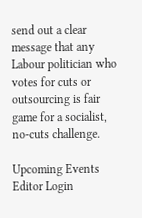send out a clear message that any Labour politician who votes for cuts or outsourcing is fair game for a socialist, no-cuts challenge.

Upcoming Events
Editor Login